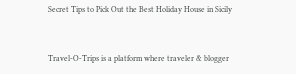Secret Tips to Pick Out the Best Holiday House in Sicily


Travel-O-Trips is a platform where traveler & blogger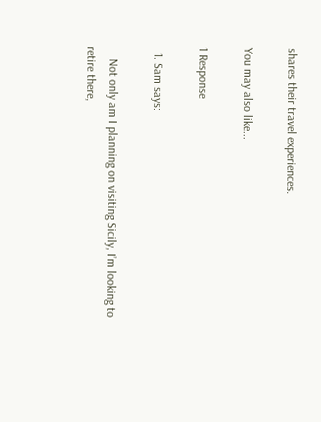shares their travel experiences.

You may also like...

1 Response

  1. Sam says:

    Not only am I planning on visiting Sicily, I’m looking to retire there,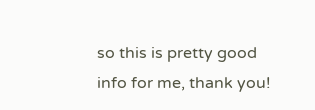so this is pretty good info for me, thank you!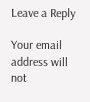Leave a Reply

Your email address will not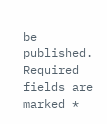be published. Required fields are marked *